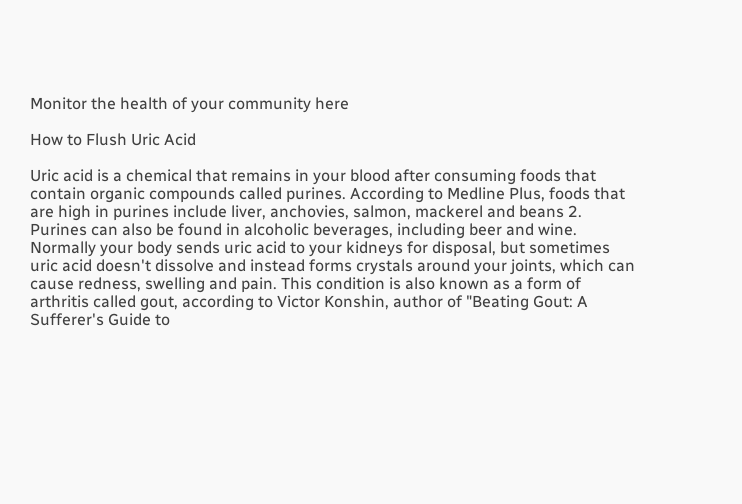Monitor the health of your community here

How to Flush Uric Acid

Uric acid is a chemical that remains in your blood after consuming foods that contain organic compounds called purines. According to Medline Plus, foods that are high in purines include liver, anchovies, salmon, mackerel and beans 2. Purines can also be found in alcoholic beverages, including beer and wine. Normally your body sends uric acid to your kidneys for disposal, but sometimes uric acid doesn't dissolve and instead forms crystals around your joints, which can cause redness, swelling and pain. This condition is also known as a form of arthritis called gout, according to Victor Konshin, author of "Beating Gout: A Sufferer's Guide to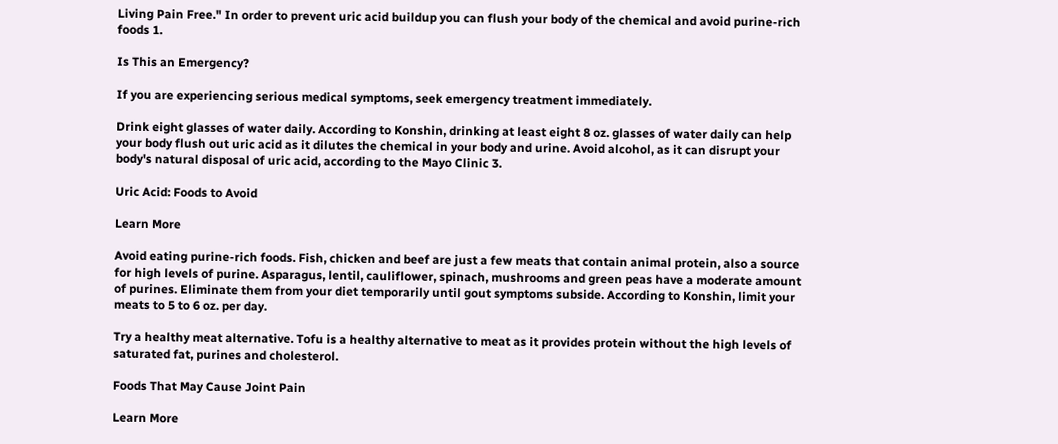Living Pain Free." In order to prevent uric acid buildup you can flush your body of the chemical and avoid purine-rich foods 1.

Is This an Emergency?

If you are experiencing serious medical symptoms, seek emergency treatment immediately.

Drink eight glasses of water daily. According to Konshin, drinking at least eight 8 oz. glasses of water daily can help your body flush out uric acid as it dilutes the chemical in your body and urine. Avoid alcohol, as it can disrupt your body's natural disposal of uric acid, according to the Mayo Clinic 3.

Uric Acid: Foods to Avoid

Learn More

Avoid eating purine-rich foods. Fish, chicken and beef are just a few meats that contain animal protein, also a source for high levels of purine. Asparagus, lentil, cauliflower, spinach, mushrooms and green peas have a moderate amount of purines. Eliminate them from your diet temporarily until gout symptoms subside. According to Konshin, limit your meats to 5 to 6 oz. per day.

Try a healthy meat alternative. Tofu is a healthy alternative to meat as it provides protein without the high levels of saturated fat, purines and cholesterol.

Foods That May Cause Joint Pain

Learn More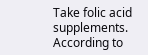Take folic acid supplements. According to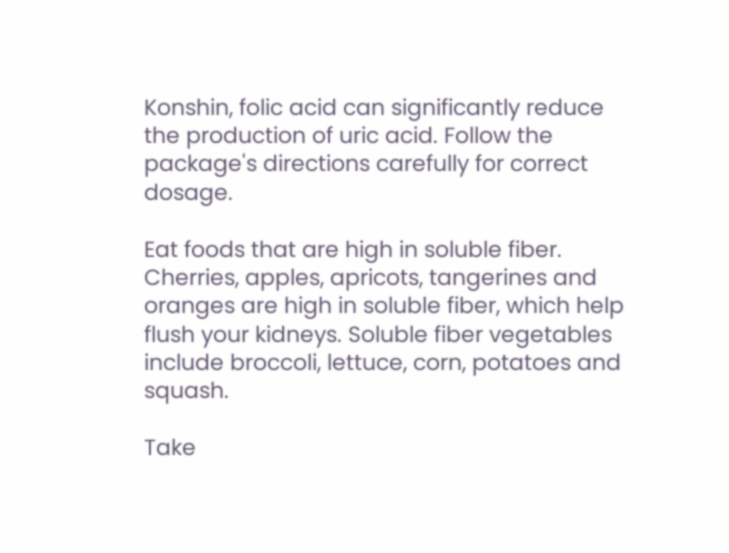Konshin, folic acid can significantly reduce the production of uric acid. Follow the package's directions carefully for correct dosage.

Eat foods that are high in soluble fiber. Cherries, apples, apricots, tangerines and oranges are high in soluble fiber, which help flush your kidneys. Soluble fiber vegetables include broccoli, lettuce, corn, potatoes and squash.

Take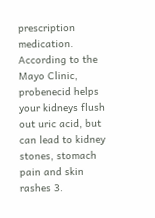prescription medication. According to the Mayo Clinic, probenecid helps your kidneys flush out uric acid, but can lead to kidney stones, stomach pain and skin rashes 3.